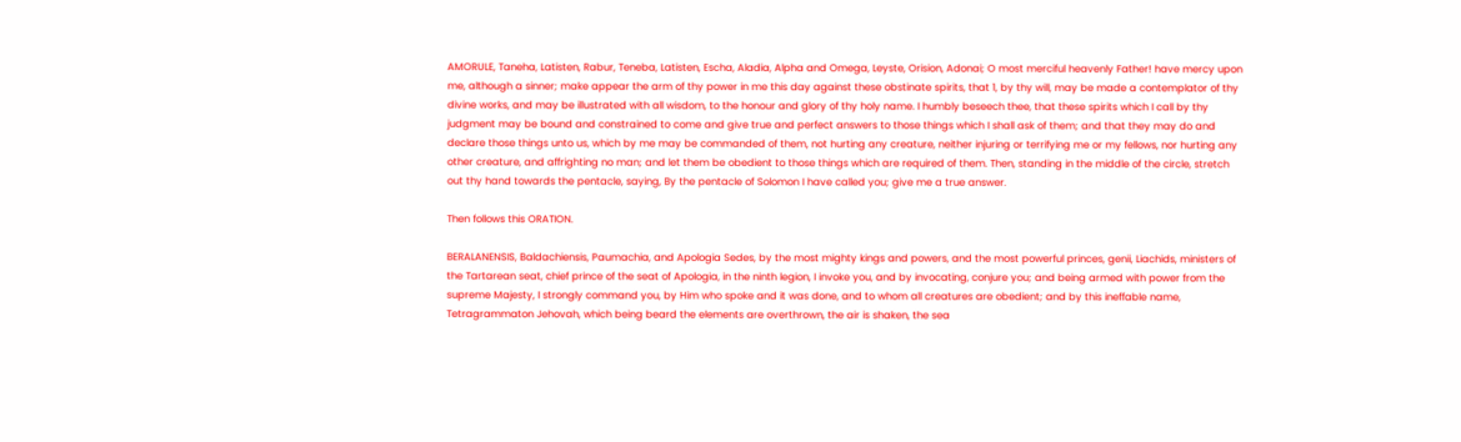AMORULE, Taneha, Latisten, Rabur, Teneba, Latisten, Escha, Aladia, Alpha and Omega, Leyste, Orision, Adonai; O most merciful heavenly Father! have mercy upon me, although a sinner; make appear the arm of thy power in me this day against these obstinate spirits, that 1, by thy will, may be made a contemplator of thy divine works, and may be illustrated with all wisdom, to the honour and glory of thy holy name. I humbly beseech thee, that these spirits which I call by thy judgment may be bound and constrained to come and give true and perfect answers to those things which I shall ask of them; and that they may do and declare those things unto us, which by me may be commanded of them, not hurting any creature, neither injuring or terrifying me or my fellows, nor hurting any other creature, and affrighting no man; and let them be obedient to those things which are required of them. Then, standing in the middle of the circle, stretch out thy hand towards the pentacle, saying, By the pentacle of Solomon I have called you; give me a true answer.

Then follows this ORATION.

BERALANENSIS, Baldachiensis, Paumachia, and Apologia Sedes, by the most mighty kings and powers, and the most powerful princes, genii, Liachids, ministers of the Tartarean seat, chief prince of the seat of Apologia, in the ninth legion, I invoke you, and by invocating, conjure you; and being armed with power from the supreme Majesty, I strongly command you, by Him who spoke and it was done, and to whom all creatures are obedient; and by this ineffable name, Tetragrammaton Jehovah, which being beard the elements are overthrown, the air is shaken, the sea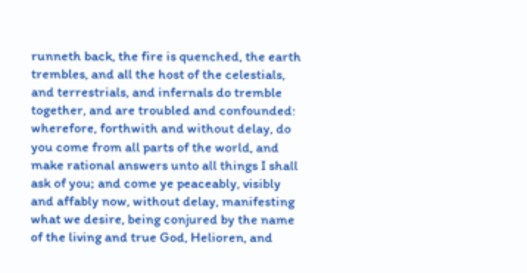runneth back, the fire is quenched, the earth trembles, and all the host of the celestials, and terrestrials, and infernals do tremble together, and are troubled and confounded: wherefore, forthwith and without delay, do you come from all parts of the world, and make rational answers unto all things I shall ask of you; and come ye peaceably, visibly and affably now, without delay, manifesting what we desire, being conjured by the name of the living and true God, Helioren, and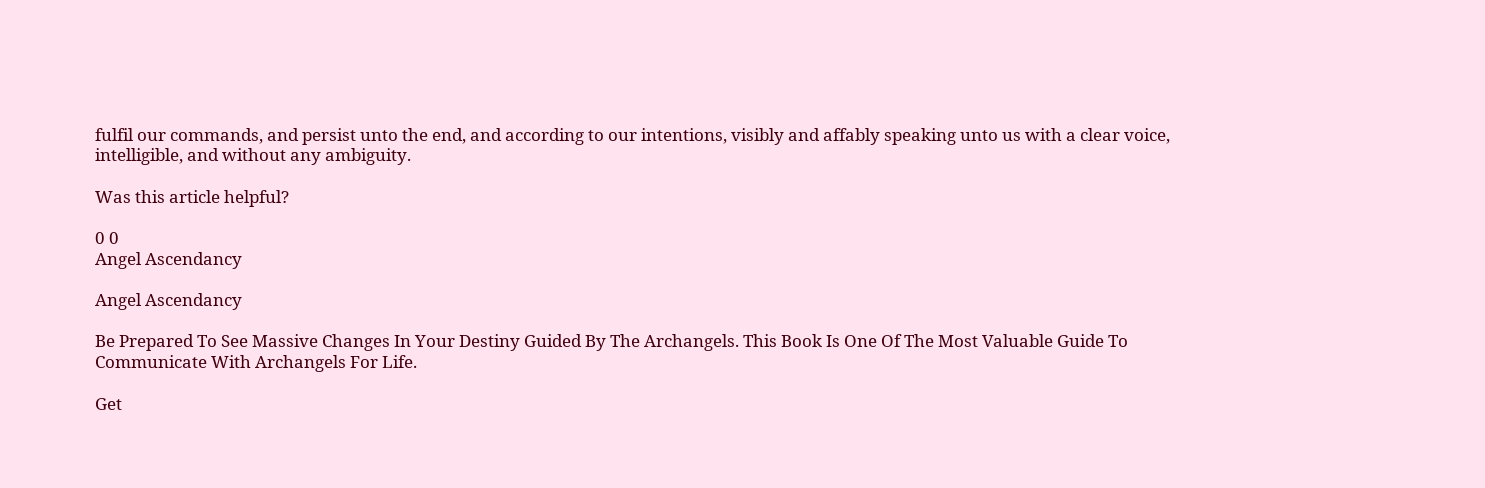fulfil our commands, and persist unto the end, and according to our intentions, visibly and affably speaking unto us with a clear voice, intelligible, and without any ambiguity.

Was this article helpful?

0 0
Angel Ascendancy

Angel Ascendancy

Be Prepared To See Massive Changes In Your Destiny Guided By The Archangels. This Book Is One Of The Most Valuable Guide To Communicate With Archangels For Life.

Get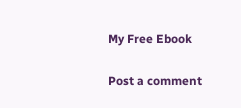My Free Ebook

Post a comment